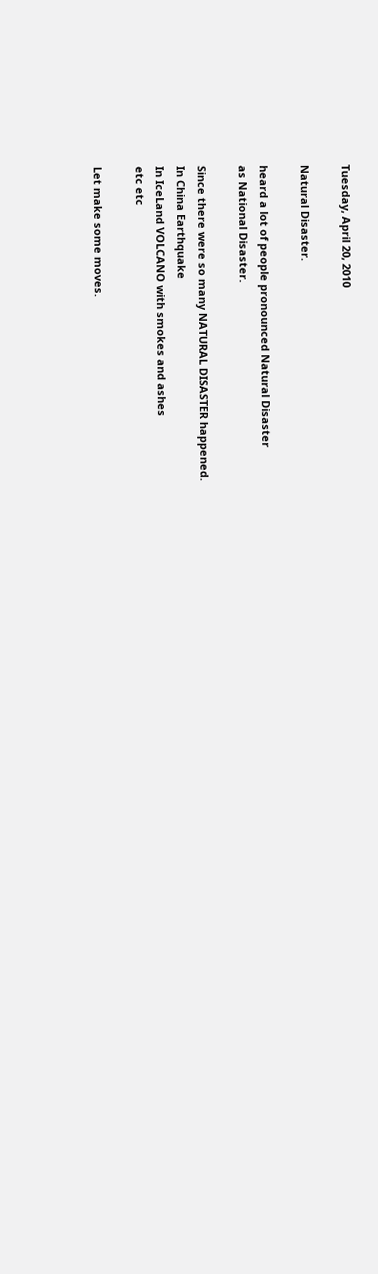Tuesday, April 20, 2010

Natural Disaster.

heard a lot of people pronounced Natural Disaster
as National Disaster.

Since there were so many NATURAL DISASTER happened.
In China Earthquake
In IceLand VOLCANO with smokes and ashes
etc etc

Let make some moves.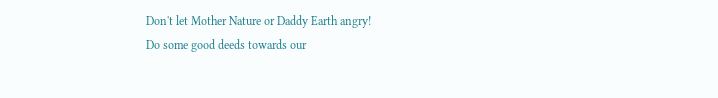Don't let Mother Nature or Daddy Earth angry!
Do some good deeds towards our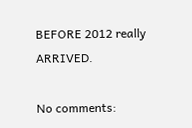BEFORE 2012 really ARRIVED.

No comments: